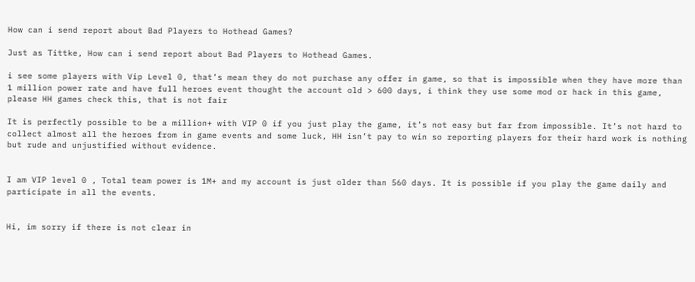How can i send report about Bad Players to Hothead Games?

Just as Tittke, How can i send report about Bad Players to Hothead Games.

i see some players with Vip Level 0, that’s mean they do not purchase any offer in game, so that is impossible when they have more than 1 million power rate and have full heroes event thought the account old > 600 days, i think they use some mod or hack in this game, please HH games check this, that is not fair

It is perfectly possible to be a million+ with VIP 0 if you just play the game, it’s not easy but far from impossible. It’s not hard to collect almost all the heroes from in game events and some luck, HH isn’t pay to win so reporting players for their hard work is nothing but rude and unjustified without evidence.


I am VIP level 0 , Total team power is 1M+ and my account is just older than 560 days. It is possible if you play the game daily and participate in all the events.


Hi, im sorry if there is not clear in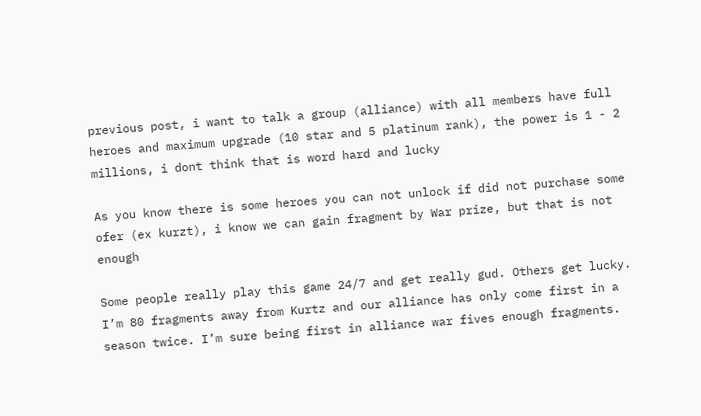previous post, i want to talk a group (alliance) with all members have full heroes and maximum upgrade (10 star and 5 platinum rank), the power is 1 - 2 millions, i dont think that is word hard and lucky

As you know there is some heroes you can not unlock if did not purchase some ofer (ex kurzt), i know we can gain fragment by War prize, but that is not enough

Some people really play this game 24/7 and get really gud. Others get lucky. I’m 80 fragments away from Kurtz and our alliance has only come first in a season twice. I’m sure being first in alliance war fives enough fragments.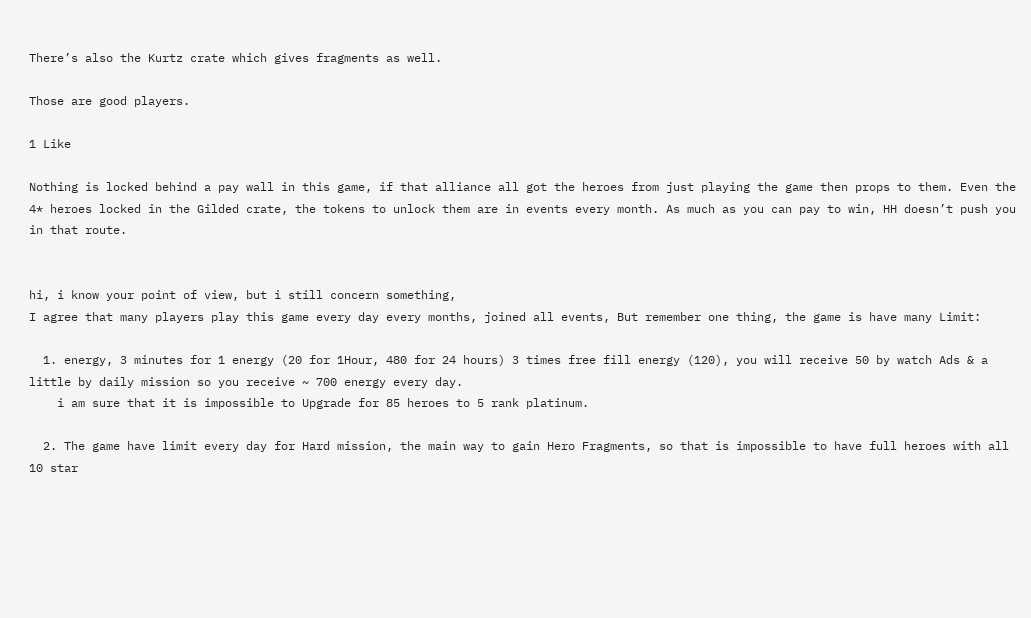There’s also the Kurtz crate which gives fragments as well.

Those are good players.

1 Like

Nothing is locked behind a pay wall in this game, if that alliance all got the heroes from just playing the game then props to them. Even the 4* heroes locked in the Gilded crate, the tokens to unlock them are in events every month. As much as you can pay to win, HH doesn’t push you in that route.


hi, i know your point of view, but i still concern something,
I agree that many players play this game every day every months, joined all events, But remember one thing, the game is have many Limit:

  1. energy, 3 minutes for 1 energy (20 for 1Hour, 480 for 24 hours) 3 times free fill energy (120), you will receive 50 by watch Ads & a little by daily mission so you receive ~ 700 energy every day.
    i am sure that it is impossible to Upgrade for 85 heroes to 5 rank platinum.

  2. The game have limit every day for Hard mission, the main way to gain Hero Fragments, so that is impossible to have full heroes with all 10 star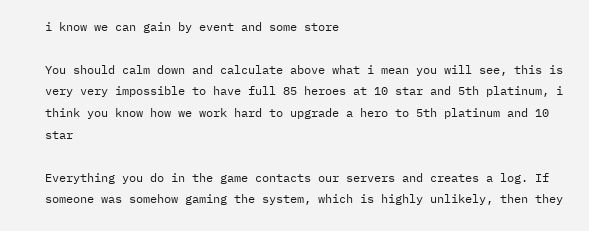i know we can gain by event and some store

You should calm down and calculate above what i mean you will see, this is very very impossible to have full 85 heroes at 10 star and 5th platinum, i think you know how we work hard to upgrade a hero to 5th platinum and 10 star

Everything you do in the game contacts our servers and creates a log. If someone was somehow gaming the system, which is highly unlikely, then they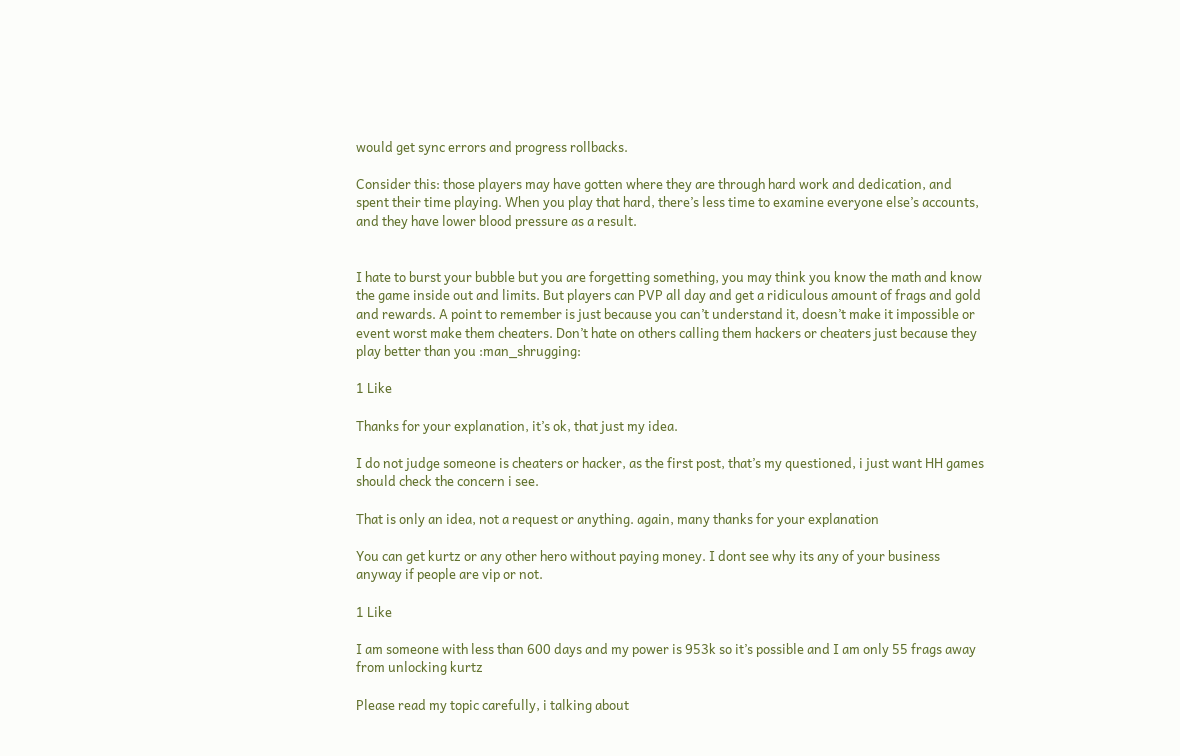would get sync errors and progress rollbacks.

Consider this: those players may have gotten where they are through hard work and dedication, and spent their time playing. When you play that hard, there’s less time to examine everyone else’s accounts, and they have lower blood pressure as a result.


I hate to burst your bubble but you are forgetting something, you may think you know the math and know the game inside out and limits. But players can PVP all day and get a ridiculous amount of frags and gold and rewards. A point to remember is just because you can’t understand it, doesn’t make it impossible or event worst make them cheaters. Don’t hate on others calling them hackers or cheaters just because they play better than you :man_shrugging:

1 Like

Thanks for your explanation, it’s ok, that just my idea.

I do not judge someone is cheaters or hacker, as the first post, that’s my questioned, i just want HH games should check the concern i see.

That is only an idea, not a request or anything. again, many thanks for your explanation

You can get kurtz or any other hero without paying money. I dont see why its any of your business anyway if people are vip or not.

1 Like

I am someone with less than 600 days and my power is 953k so it’s possible and I am only 55 frags away from unlocking kurtz

Please read my topic carefully, i talking about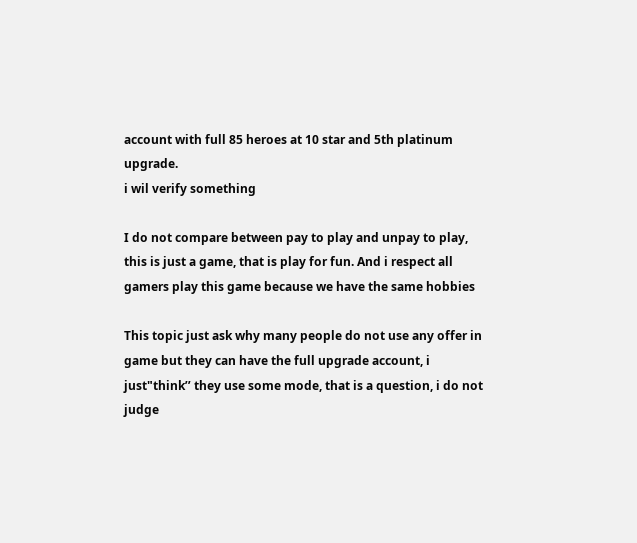account with full 85 heroes at 10 star and 5th platinum upgrade.
i wil verify something

I do not compare between pay to play and unpay to play, this is just a game, that is play for fun. And i respect all gamers play this game because we have the same hobbies

This topic just ask why many people do not use any offer in game but they can have the full upgrade account, i just"think’’ they use some mode, that is a question, i do not judge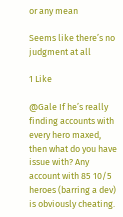or any mean

Seems like there’s no judgment at all

1 Like

@Gale If he’s really finding accounts with every hero maxed, then what do you have issue with? Any account with 85 10/5 heroes (barring a dev) is obviously cheating.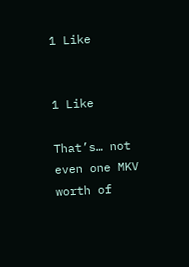1 Like


1 Like

That’s… not even one MKV worth of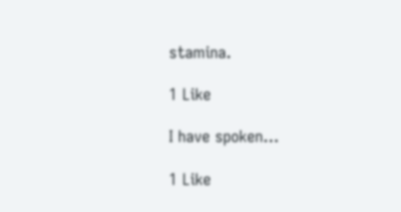stamina.

1 Like

I have spoken…

1 Like